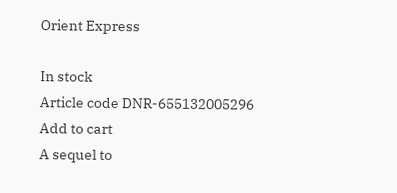Orient Express

In stock
Article code DNR-655132005296
Add to cart
A sequel to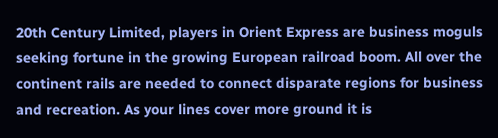20th Century Limited, players in Orient Express are business moguls seeking fortune in the growing European railroad boom. All over the continent rails are needed to connect disparate regions for business and recreation. As your lines cover more ground it is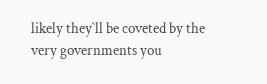likely they`ll be coveted by the very governments you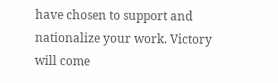have chosen to support and nationalize your work. Victory will come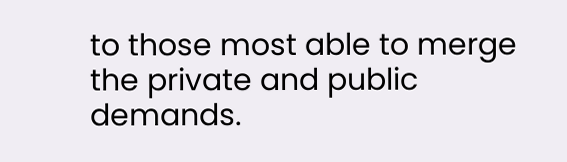to those most able to merge the private and public demands.